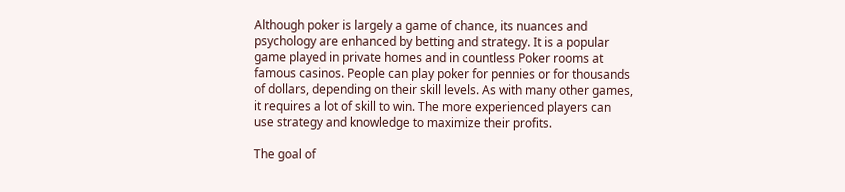Although poker is largely a game of chance, its nuances and psychology are enhanced by betting and strategy. It is a popular game played in private homes and in countless Poker rooms at famous casinos. People can play poker for pennies or for thousands of dollars, depending on their skill levels. As with many other games, it requires a lot of skill to win. The more experienced players can use strategy and knowledge to maximize their profits.

The goal of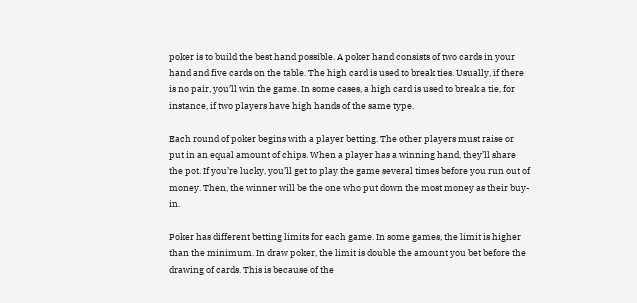poker is to build the best hand possible. A poker hand consists of two cards in your hand and five cards on the table. The high card is used to break ties. Usually, if there is no pair, you’ll win the game. In some cases, a high card is used to break a tie, for instance, if two players have high hands of the same type.

Each round of poker begins with a player betting. The other players must raise or put in an equal amount of chips. When a player has a winning hand, they’ll share the pot. If you’re lucky, you’ll get to play the game several times before you run out of money. Then, the winner will be the one who put down the most money as their buy-in.

Poker has different betting limits for each game. In some games, the limit is higher than the minimum. In draw poker, the limit is double the amount you bet before the drawing of cards. This is because of the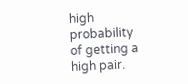high probability of getting a high pair.